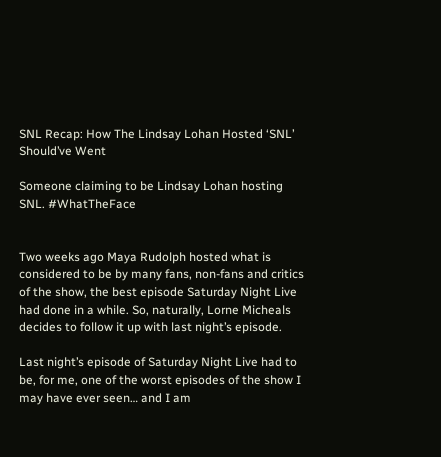SNL Recap: How The Lindsay Lohan Hosted ‘SNL’ Should’ve Went

Someone claiming to be Lindsay Lohan hosting SNL. #WhatTheFace


Two weeks ago Maya Rudolph hosted what is considered to be by many fans, non-fans and critics of the show, the best episode Saturday Night Live had done in a while. So, naturally, Lorne Micheals decides to follow it up with last night’s episode.

Last night’s episode of Saturday Night Live had to be, for me, one of the worst episodes of the show I may have ever seen… and I am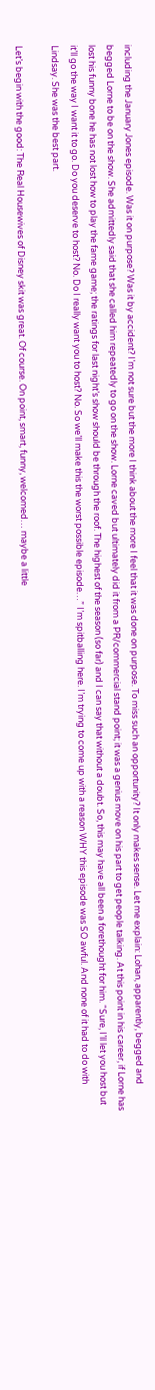including the January Jones episode. Was it on purpose? Was it by accident? I’m not sure but the more I think about the more I feel that it was done on purpose. To miss such an opportunity? It only makes sense. Let me explain: Lohan, apparently, begged and begged Lorne to be on the show. She admittedly said that she called him repeatedly to go on the show. Lorne caved but ultimately did it from a PR/commercial stand point; it was a genius move on his part to get people talking. At this point in his career, if Lorne has lost his funny bone he has not lost how to play the fame game; the ratings for last night’s show should be through the roof. The highest of the season (so far) and I can say that without a doubt. So, this may have all been a forethought for him. “Sure, I’ll let you host but it’ll go the way I want it to go. Do you deserve to host? No. Do I really want you to host? No. So we’ll make this the worst possible episode…” I’m spitballing here. I’m trying to come up with a reason WHY this episode was SO awful. And none of it had to do with Lindsay. She was the best part.

Let’s begin with the good: The Real Housewives of Disney skit was great. Of course. On point, smart, funny, welcomed… maybe a little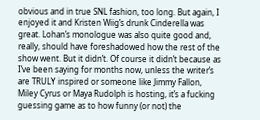obvious and in true SNL fashion, too long. But again, I enjoyed it and Kristen Wiig’s drunk Cinderella was great. Lohan’s monologue was also quite good and, really, should have foreshadowed how the rest of the show went. But it didn’t. Of course it didn’t because as I’ve been saying for months now, unless the writer’s are TRULY inspired or someone like Jimmy Fallon, Miley Cyrus or Maya Rudolph is hosting, it’s a fucking guessing game as to how funny (or not) the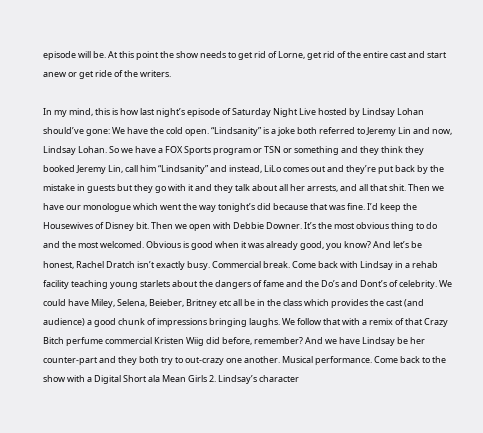episode will be. At this point the show needs to get rid of Lorne, get rid of the entire cast and start anew or get ride of the writers.

In my mind, this is how last night’s episode of Saturday Night Live hosted by Lindsay Lohan should’ve gone: We have the cold open. “Lindsanity” is a joke both referred to Jeremy Lin and now, Lindsay Lohan. So we have a FOX Sports program or TSN or something and they think they booked Jeremy Lin, call him “Lindsanity” and instead, LiLo comes out and they’re put back by the mistake in guests but they go with it and they talk about all her arrests, and all that shit. Then we have our monologue which went the way tonight’s did because that was fine. I’d keep the Housewives of Disney bit. Then we open with Debbie Downer. It’s the most obvious thing to do and the most welcomed. Obvious is good when it was already good, you know? And let’s be honest, Rachel Dratch isn’t exactly busy. Commercial break. Come back with Lindsay in a rehab facility teaching young starlets about the dangers of fame and the Do’s and Dont’s of celebrity. We could have Miley, Selena, Beieber, Britney etc all be in the class which provides the cast (and audience) a good chunk of impressions bringing laughs. We follow that with a remix of that Crazy Bitch perfume commercial Kristen Wiig did before, remember? And we have Lindsay be her counter-part and they both try to out-crazy one another. Musical performance. Come back to the show with a Digital Short ala Mean Girls 2. Lindsay’s character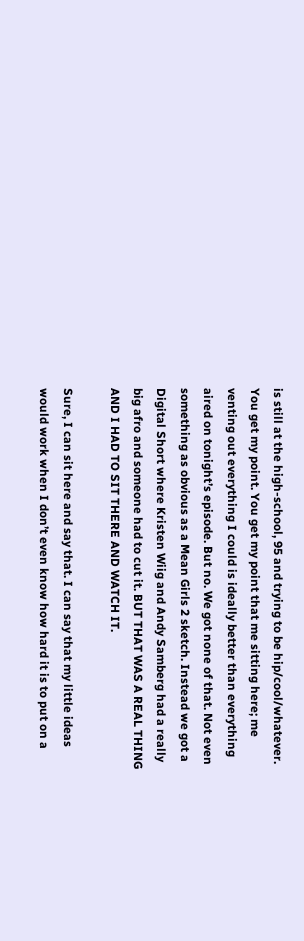is still at the high-school, 95 and trying to be hip/cool/whatever. You get my point. You get my point that me sitting here; me venting out everything I could is ideally better than everything aired on tonight’s episode. But no. We got none of that. Not even something as obvious as a Mean Girls 2 sketch. Instead we got a Digital Short where Kristen Wiig and Andy Samberg had a really big afro and someone had to cut it. BUT THAT WAS A REAL THING AND I HAD TO SIT THERE AND WATCH IT.

Sure, I can sit here and say that. I can say that my little ideas would work when I don’t even know how hard it is to put on a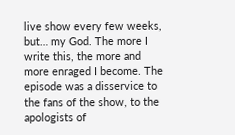live show every few weeks, but… my God. The more I write this, the more and more enraged I become. The episode was a disservice to the fans of the show, to the apologists of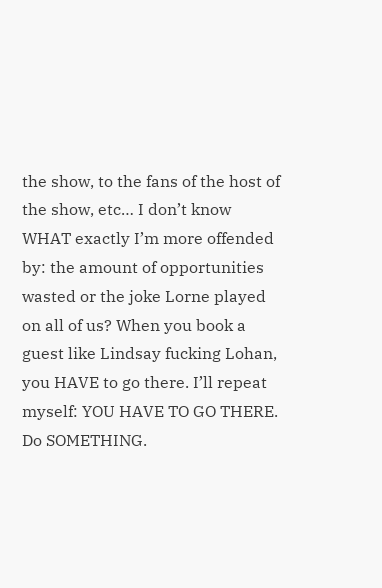the show, to the fans of the host of the show, etc… I don’t know WHAT exactly I’m more offended by: the amount of opportunities wasted or the joke Lorne played on all of us? When you book a guest like Lindsay fucking Lohan, you HAVE to go there. I’ll repeat myself: YOU HAVE TO GO THERE. Do SOMETHING.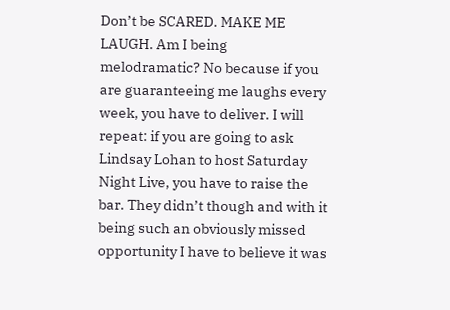Don’t be SCARED. MAKE ME LAUGH. Am I being melodramatic? No because if you are guaranteeing me laughs every week, you have to deliver. I will repeat: if you are going to ask Lindsay Lohan to host Saturday Night Live, you have to raise the bar. They didn’t though and with it being such an obviously missed opportunity I have to believe it was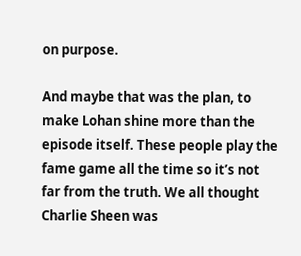on purpose.

And maybe that was the plan, to make Lohan shine more than the episode itself. These people play the fame game all the time so it’s not far from the truth. We all thought Charlie Sheen was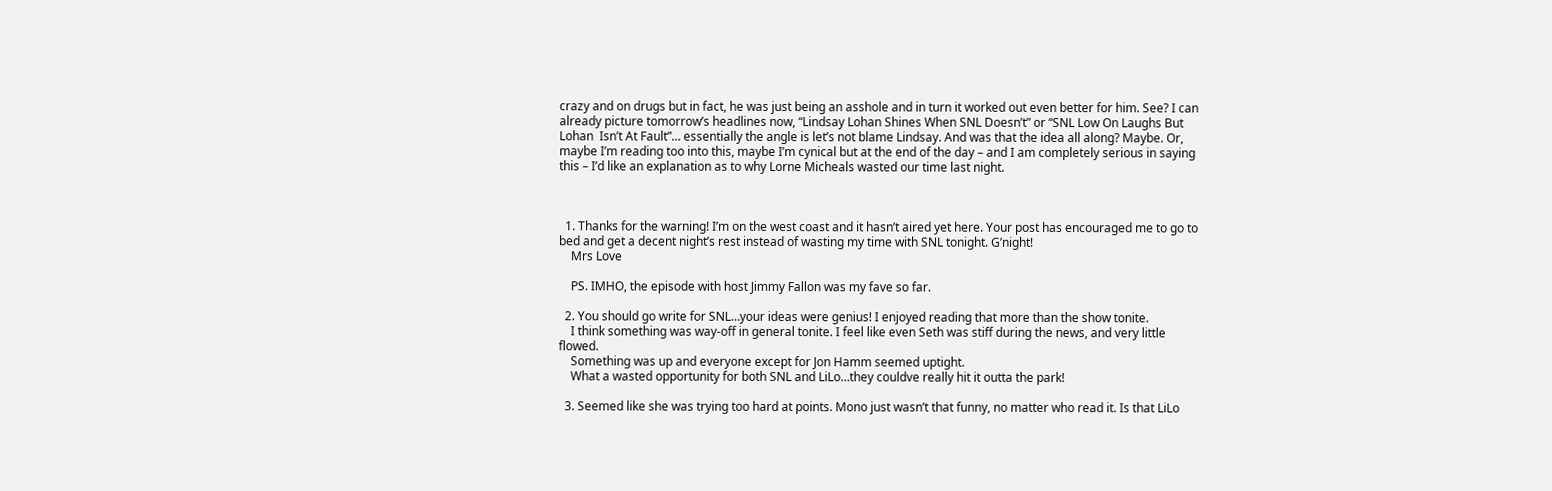crazy and on drugs but in fact, he was just being an asshole and in turn it worked out even better for him. See? I can already picture tomorrow’s headlines now, “Lindsay Lohan Shines When SNL Doesn’t” or “SNL Low On Laughs But Lohan  Isn’t At Fault”… essentially the angle is let’s not blame Lindsay. And was that the idea all along? Maybe. Or, maybe I’m reading too into this, maybe I’m cynical but at the end of the day – and I am completely serious in saying this – I’d like an explanation as to why Lorne Micheals wasted our time last night.



  1. Thanks for the warning! I’m on the west coast and it hasn’t aired yet here. Your post has encouraged me to go to bed and get a decent night’s rest instead of wasting my time with SNL tonight. G’night!
    Mrs Love

    PS. IMHO, the episode with host Jimmy Fallon was my fave so far.

  2. You should go write for SNL…your ideas were genius! I enjoyed reading that more than the show tonite.
    I think something was way-off in general tonite. I feel like even Seth was stiff during the news, and very little flowed.
    Something was up and everyone except for Jon Hamm seemed uptight.
    What a wasted opportunity for both SNL and LiLo…they couldve really hit it outta the park!

  3. Seemed like she was trying too hard at points. Mono just wasn’t that funny, no matter who read it. Is that LiLo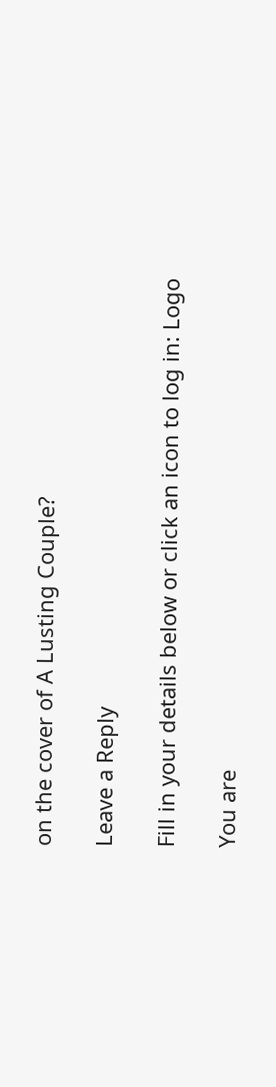on the cover of A Lusting Couple?

Leave a Reply

Fill in your details below or click an icon to log in: Logo

You are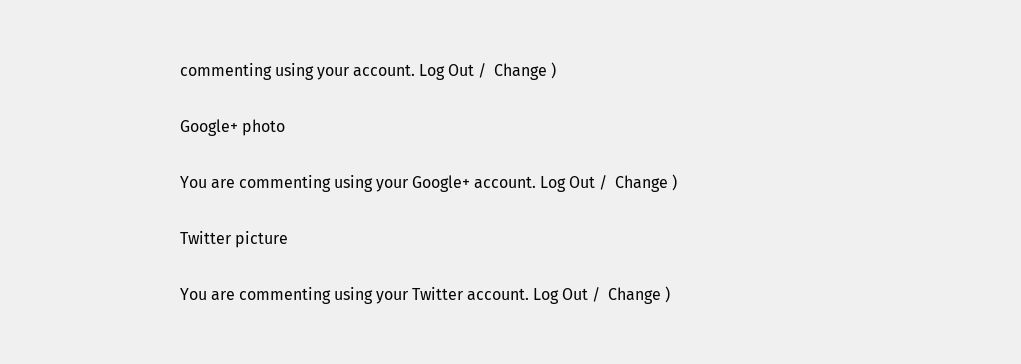commenting using your account. Log Out /  Change )

Google+ photo

You are commenting using your Google+ account. Log Out /  Change )

Twitter picture

You are commenting using your Twitter account. Log Out /  Change )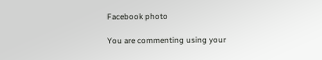Facebook photo

You are commenting using your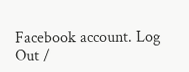Facebook account. Log Out /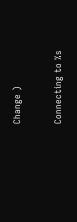Change )


Connecting to %s